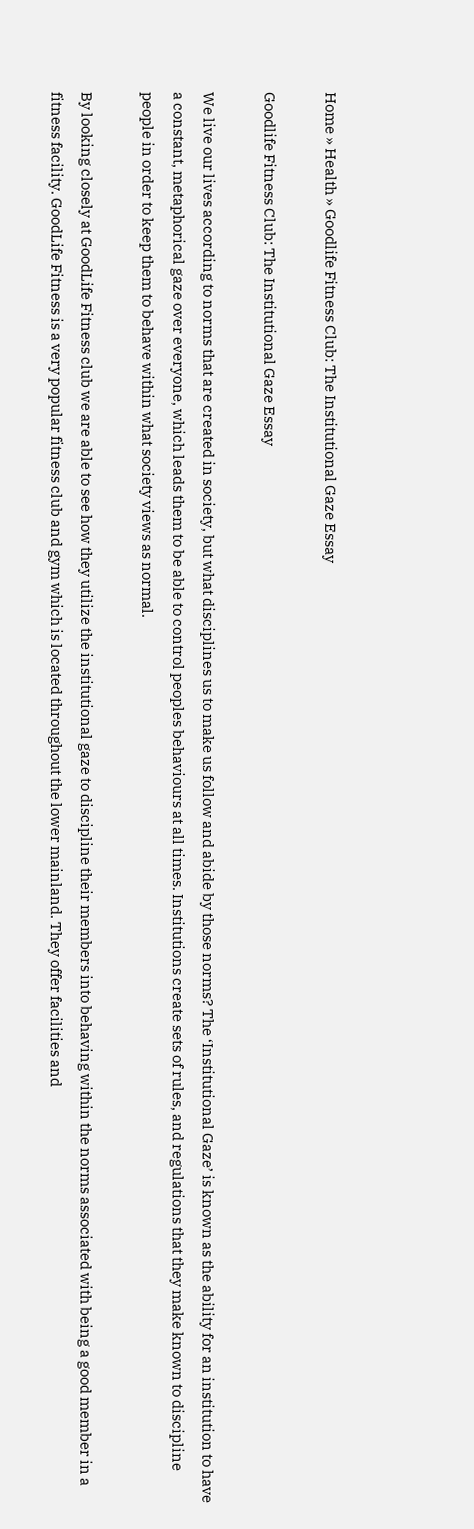Home » Health » Goodlife Fitness Club: The Institutional Gaze Essay

Goodlife Fitness Club: The Institutional Gaze Essay

We live our lives according to norms that are created in society, but what disciplines us to make us follow and abide by those norms? The ‘Institutional Gaze’ is known as the ability for an institution to have a constant, metaphorical gaze over everyone, which leads them to be able to control peoples behaviours at all times. Institutions create sets of rules, and regulations that they make known to discipline people in order to keep them to behave within what society views as normal.

By looking closely at GoodLife Fitness club we are able to see how they utilize the institutional gaze to discipline their members into behaving within the norms associated with being a good member in a fitness facility. GoodLife Fitness is a very popular fitness club and gym which is located throughout the lower mainland. They offer facilities and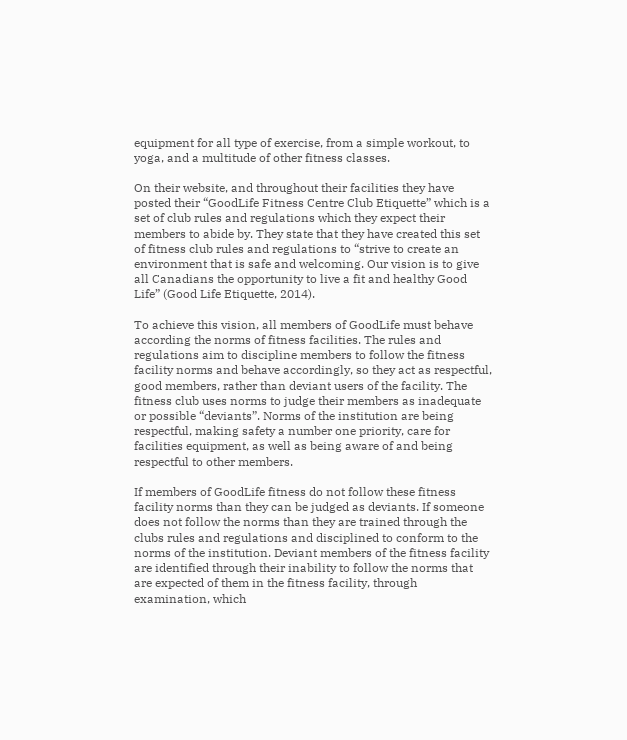equipment for all type of exercise, from a simple workout, to yoga, and a multitude of other fitness classes.

On their website, and throughout their facilities they have posted their “GoodLife Fitness Centre Club Etiquette” which is a set of club rules and regulations which they expect their members to abide by. They state that they have created this set of fitness club rules and regulations to “strive to create an environment that is safe and welcoming. Our vision is to give all Canadians the opportunity to live a fit and healthy Good Life” (Good Life Etiquette, 2014).

To achieve this vision, all members of GoodLife must behave according the norms of fitness facilities. The rules and regulations aim to discipline members to follow the fitness facility norms and behave accordingly, so they act as respectful, good members, rather than deviant users of the facility. The fitness club uses norms to judge their members as inadequate or possible “deviants”. Norms of the institution are being respectful, making safety a number one priority, care for facilities equipment, as well as being aware of and being respectful to other members.

If members of GoodLife fitness do not follow these fitness facility norms than they can be judged as deviants. If someone does not follow the norms than they are trained through the clubs rules and regulations and disciplined to conform to the norms of the institution. Deviant members of the fitness facility are identified through their inability to follow the norms that are expected of them in the fitness facility, through examination, which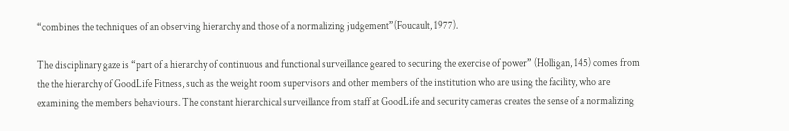“combines the techniques of an observing hierarchy and those of a normalizing judgement”(Foucault, 1977).

The disciplinary gaze is “part of a hierarchy of continuous and functional surveillance geared to securing the exercise of power” (Holligan, 145) comes from the the hierarchy of GoodLife Fitness, such as the weight room supervisors and other members of the institution who are using the facility, who are examining the members behaviours. The constant hierarchical surveillance from staff at GoodLife and security cameras creates the sense of a normalizing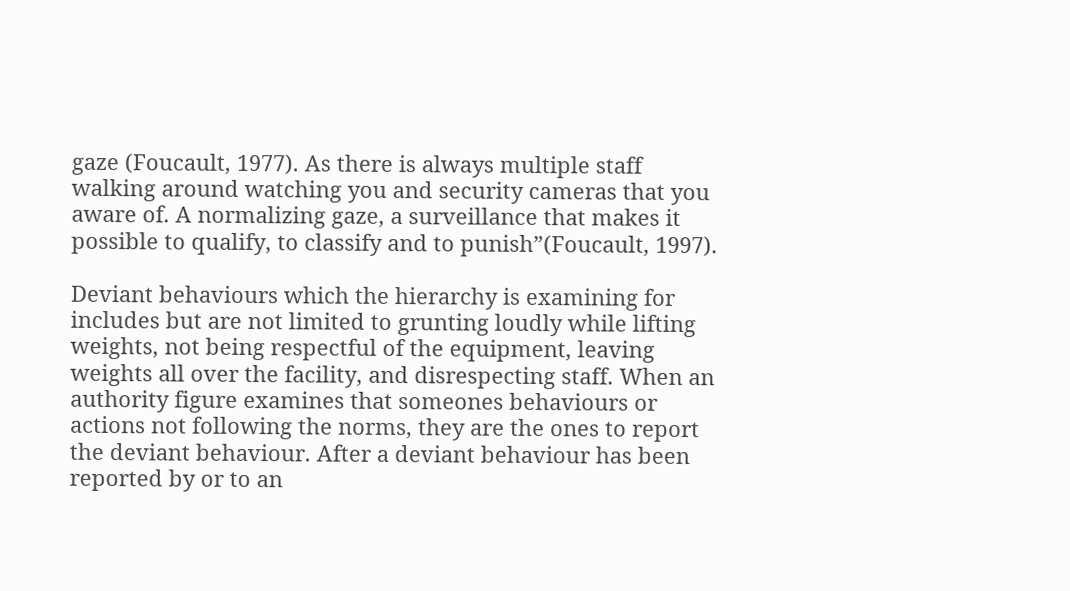gaze (Foucault, 1977). As there is always multiple staff walking around watching you and security cameras that you aware of. A normalizing gaze, a surveillance that makes it possible to qualify, to classify and to punish”(Foucault, 1997).

Deviant behaviours which the hierarchy is examining for includes but are not limited to grunting loudly while lifting weights, not being respectful of the equipment, leaving weights all over the facility, and disrespecting staff. When an authority figure examines that someones behaviours or actions not following the norms, they are the ones to report the deviant behaviour. After a deviant behaviour has been reported by or to an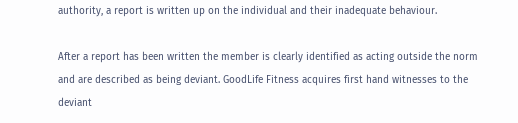authority, a report is written up on the individual and their inadequate behaviour.

After a report has been written the member is clearly identified as acting outside the norm and are described as being deviant. GoodLife Fitness acquires first hand witnesses to the deviant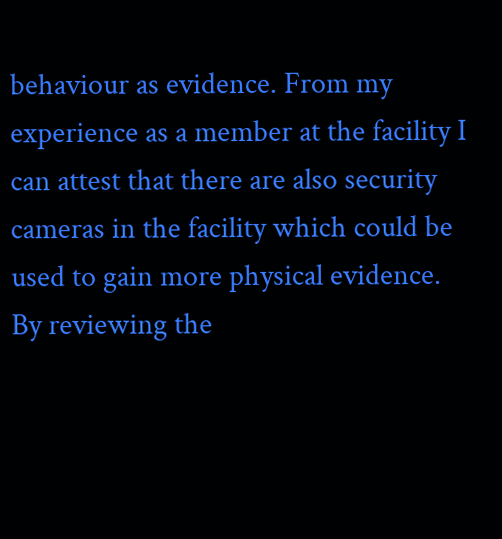behaviour as evidence. From my experience as a member at the facility I can attest that there are also security cameras in the facility which could be used to gain more physical evidence. By reviewing the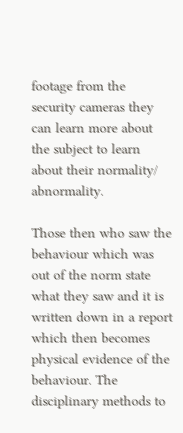footage from the security cameras they can learn more about the subject to learn about their normality/ abnormality.

Those then who saw the behaviour which was out of the norm state what they saw and it is written down in a report which then becomes physical evidence of the behaviour. The disciplinary methods to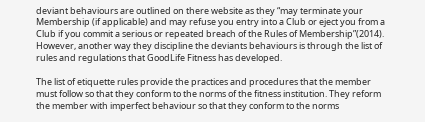deviant behaviours are outlined on there website as they “may terminate your Membership (if applicable) and may refuse you entry into a Club or eject you from a Club if you commit a serious or repeated breach of the Rules of Membership”(2014). However, another way they discipline the deviants behaviours is through the list of rules and regulations that GoodLife Fitness has developed.

The list of etiquette rules provide the practices and procedures that the member must follow so that they conform to the norms of the fitness institution. They reform the member with imperfect behaviour so that they conform to the norms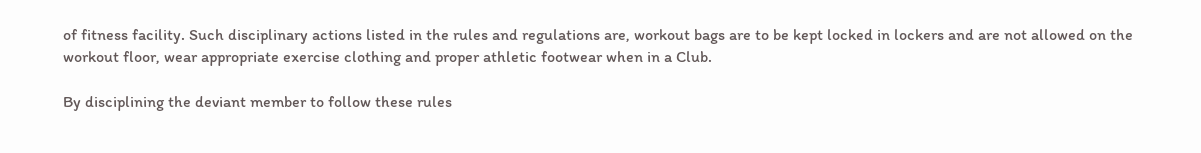of fitness facility. Such disciplinary actions listed in the rules and regulations are, workout bags are to be kept locked in lockers and are not allowed on the workout floor, wear appropriate exercise clothing and proper athletic footwear when in a Club.

By disciplining the deviant member to follow these rules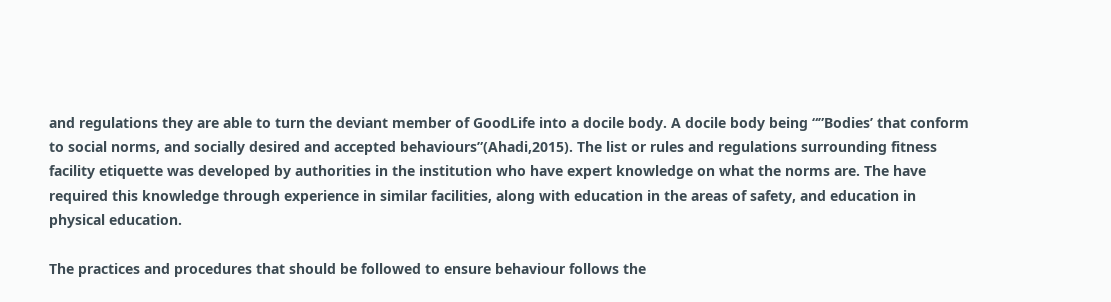and regulations they are able to turn the deviant member of GoodLife into a docile body. A docile body being “”Bodies’ that conform to social norms, and socially desired and accepted behaviours”(Ahadi,2015). The list or rules and regulations surrounding fitness facility etiquette was developed by authorities in the institution who have expert knowledge on what the norms are. The have required this knowledge through experience in similar facilities, along with education in the areas of safety, and education in physical education.

The practices and procedures that should be followed to ensure behaviour follows the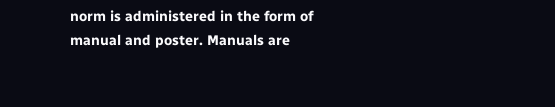norm is administered in the form of manual and poster. Manuals are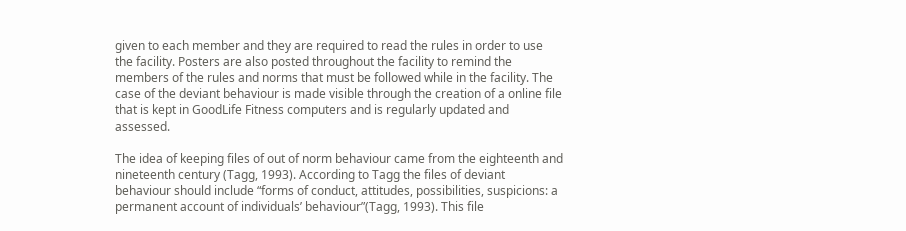given to each member and they are required to read the rules in order to use the facility. Posters are also posted throughout the facility to remind the members of the rules and norms that must be followed while in the facility. The case of the deviant behaviour is made visible through the creation of a online file that is kept in GoodLife Fitness computers and is regularly updated and assessed.

The idea of keeping files of out of norm behaviour came from the eighteenth and nineteenth century (Tagg, 1993). According to Tagg the files of deviant behaviour should include “forms of conduct, attitudes, possibilities, suspicions: a permanent account of individuals’ behaviour”(Tagg, 1993). This file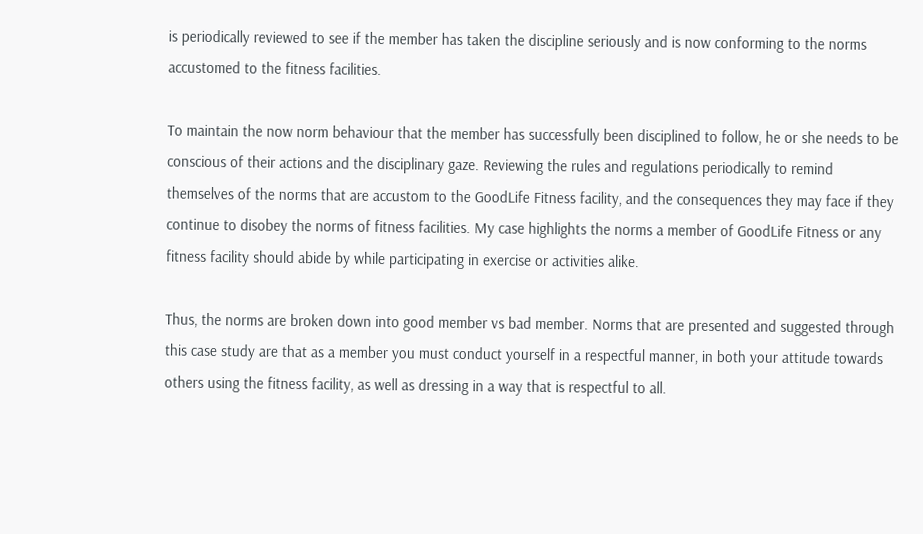is periodically reviewed to see if the member has taken the discipline seriously and is now conforming to the norms accustomed to the fitness facilities.

To maintain the now norm behaviour that the member has successfully been disciplined to follow, he or she needs to be conscious of their actions and the disciplinary gaze. Reviewing the rules and regulations periodically to remind themselves of the norms that are accustom to the GoodLife Fitness facility, and the consequences they may face if they continue to disobey the norms of fitness facilities. My case highlights the norms a member of GoodLife Fitness or any fitness facility should abide by while participating in exercise or activities alike.

Thus, the norms are broken down into good member vs bad member. Norms that are presented and suggested through this case study are that as a member you must conduct yourself in a respectful manner, in both your attitude towards others using the fitness facility, as well as dressing in a way that is respectful to all.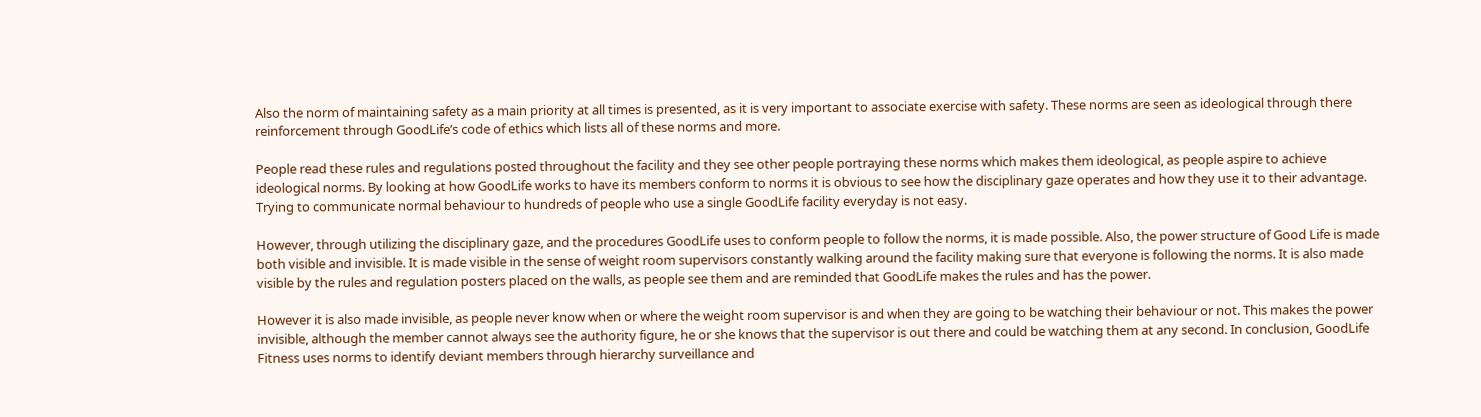Also the norm of maintaining safety as a main priority at all times is presented, as it is very important to associate exercise with safety. These norms are seen as ideological through there reinforcement through GoodLife’s code of ethics which lists all of these norms and more.

People read these rules and regulations posted throughout the facility and they see other people portraying these norms which makes them ideological, as people aspire to achieve ideological norms. By looking at how GoodLife works to have its members conform to norms it is obvious to see how the disciplinary gaze operates and how they use it to their advantage. Trying to communicate normal behaviour to hundreds of people who use a single GoodLife facility everyday is not easy.

However, through utilizing the disciplinary gaze, and the procedures GoodLife uses to conform people to follow the norms, it is made possible. Also, the power structure of Good Life is made both visible and invisible. It is made visible in the sense of weight room supervisors constantly walking around the facility making sure that everyone is following the norms. It is also made visible by the rules and regulation posters placed on the walls, as people see them and are reminded that GoodLife makes the rules and has the power.

However it is also made invisible, as people never know when or where the weight room supervisor is and when they are going to be watching their behaviour or not. This makes the power invisible, although the member cannot always see the authority figure, he or she knows that the supervisor is out there and could be watching them at any second. In conclusion, GoodLife Fitness uses norms to identify deviant members through hierarchy surveillance and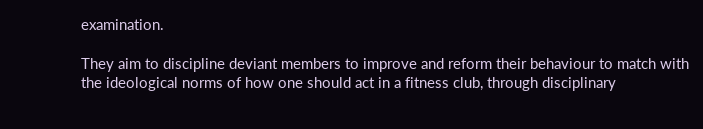examination.

They aim to discipline deviant members to improve and reform their behaviour to match with the ideological norms of how one should act in a fitness club, through disciplinary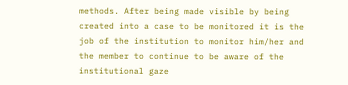methods. After being made visible by being created into a case to be monitored it is the job of the institution to monitor him/her and the member to continue to be aware of the institutional gaze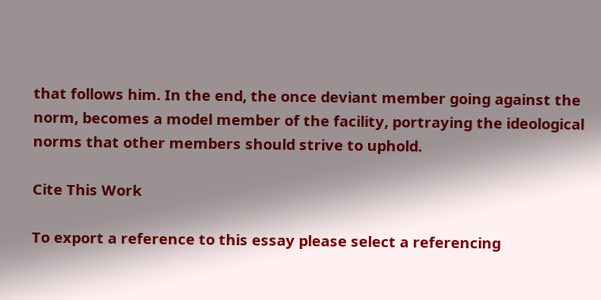that follows him. In the end, the once deviant member going against the norm, becomes a model member of the facility, portraying the ideological norms that other members should strive to uphold.

Cite This Work

To export a reference to this essay please select a referencing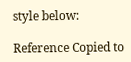style below:

Reference Copied to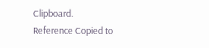Clipboard.
Reference Copied to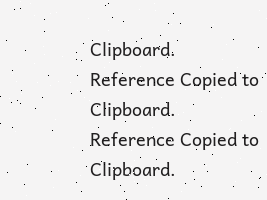Clipboard.
Reference Copied to Clipboard.
Reference Copied to Clipboard.